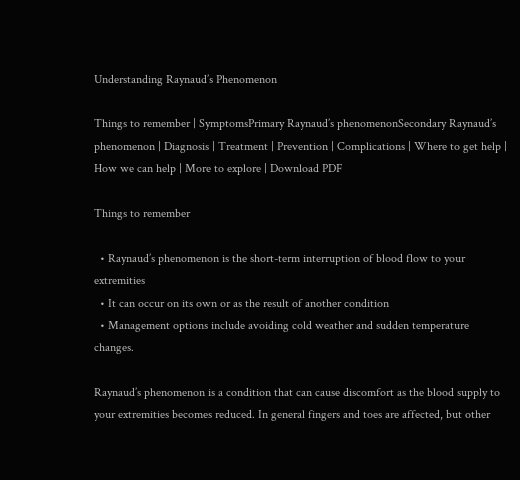Understanding Raynaud’s Phenomenon

Things to remember | SymptomsPrimary Raynaud’s phenomenonSecondary Raynaud’s phenomenon | Diagnosis | Treatment | Prevention | Complications | Where to get help | How we can help | More to explore | Download PDF

Things to remember

  • Raynaud’s phenomenon is the short-term interruption of blood flow to your extremities
  • It can occur on its own or as the result of another condition
  • Management options include avoiding cold weather and sudden temperature changes.

Raynaud’s phenomenon is a condition that can cause discomfort as the blood supply to your extremities becomes reduced. In general fingers and toes are affected, but other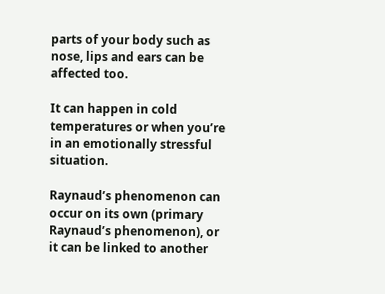parts of your body such as nose, lips and ears can be affected too.

It can happen in cold temperatures or when you’re in an emotionally stressful situation.

Raynaud’s phenomenon can occur on its own (primary Raynaud’s phenomenon), or it can be linked to another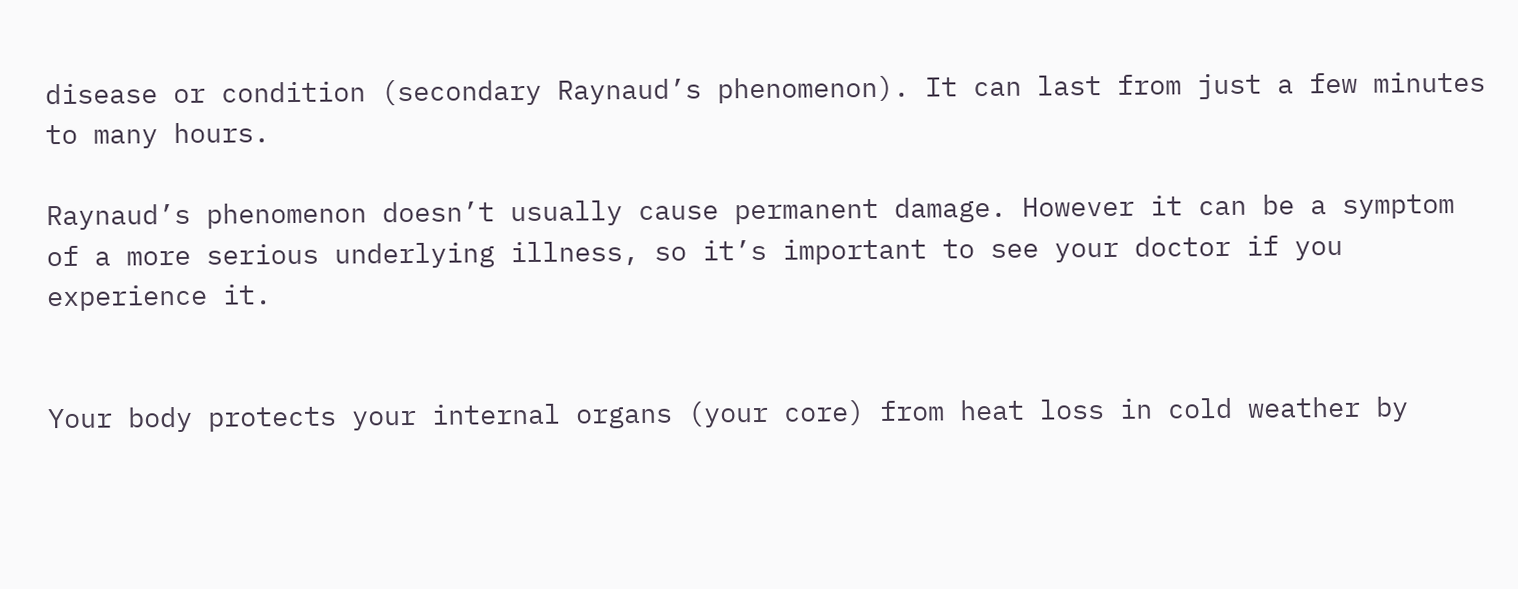disease or condition (secondary Raynaud’s phenomenon). It can last from just a few minutes to many hours.

Raynaud’s phenomenon doesn’t usually cause permanent damage. However it can be a symptom of a more serious underlying illness, so it’s important to see your doctor if you experience it.


Your body protects your internal organs (your core) from heat loss in cold weather by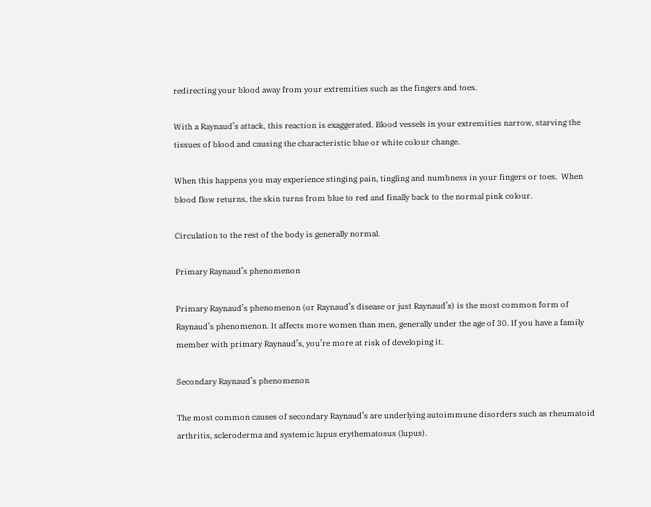redirecting your blood away from your extremities such as the fingers and toes.

With a Raynaud’s attack, this reaction is exaggerated. Blood vessels in your extremities narrow, starving the tissues of blood and causing the characteristic blue or white colour change.

When this happens you may experience stinging pain, tingling and numbness in your fingers or toes.  When blood flow returns, the skin turns from blue to red and finally back to the normal pink colour.

Circulation to the rest of the body is generally normal.

Primary Raynaud’s phenomenon

Primary Raynaud’s phenomenon (or Raynaud’s disease or just Raynaud’s) is the most common form of Raynaud’s phenomenon. It affects more women than men, generally under the age of 30. If you have a family member with primary Raynaud’s, you’re more at risk of developing it.

Secondary Raynaud’s phenomenon

The most common causes of secondary Raynaud’s are underlying autoimmune disorders such as rheumatoid arthritis, scleroderma and systemic lupus erythematosus (lupus).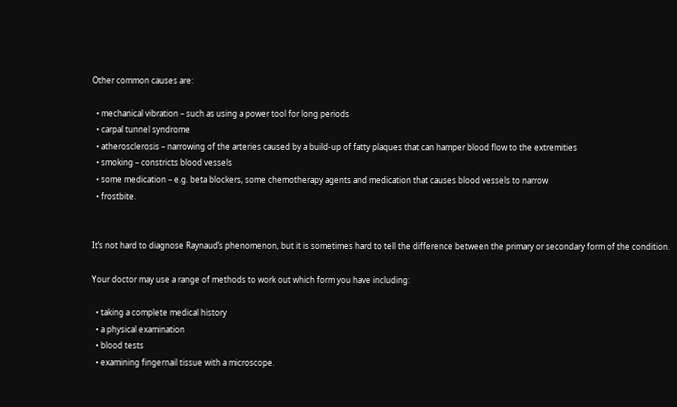Other common causes are:

  • mechanical vibration – such as using a power tool for long periods
  • carpal tunnel syndrome
  • atherosclerosis – narrowing of the arteries caused by a build-up of fatty plaques that can hamper blood flow to the extremities
  • smoking – constricts blood vessels
  • some medication – e.g. beta blockers, some chemotherapy agents and medication that causes blood vessels to narrow
  • frostbite.


It’s not hard to diagnose Raynaud’s phenomenon, but it is sometimes hard to tell the difference between the primary or secondary form of the condition.

Your doctor may use a range of methods to work out which form you have including:

  • taking a complete medical history
  • a physical examination
  • blood tests
  • examining fingernail tissue with a microscope.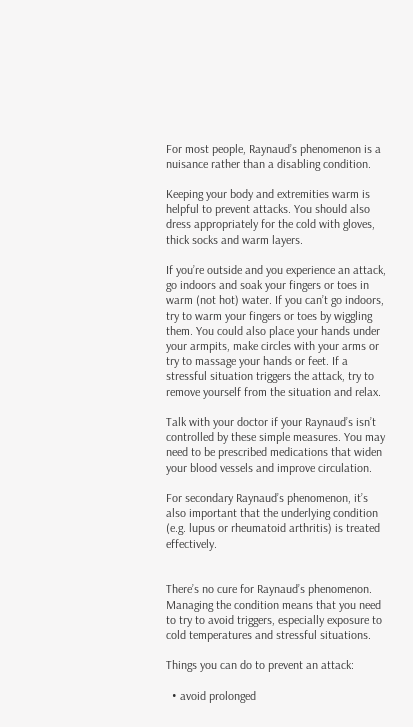For most people, Raynaud’s phenomenon is a nuisance rather than a disabling condition.

Keeping your body and extremities warm is helpful to prevent attacks. You should also dress appropriately for the cold with gloves, thick socks and warm layers.

If you’re outside and you experience an attack, go indoors and soak your fingers or toes in warm (not hot) water. If you can’t go indoors, try to warm your fingers or toes by wiggling them. You could also place your hands under your armpits, make circles with your arms or try to massage your hands or feet. If a stressful situation triggers the attack, try to remove yourself from the situation and relax.

Talk with your doctor if your Raynaud’s isn’t controlled by these simple measures. You may need to be prescribed medications that widen your blood vessels and improve circulation.

For secondary Raynaud’s phenomenon, it’s also important that the underlying condition (e.g. lupus or rheumatoid arthritis) is treated effectively.


There’s no cure for Raynaud’s phenomenon. Managing the condition means that you need to try to avoid triggers, especially exposure to cold temperatures and stressful situations.

Things you can do to prevent an attack:

  • avoid prolonged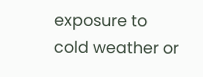exposure to cold weather or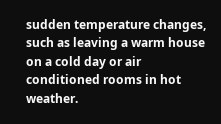sudden temperature changes, such as leaving a warm house on a cold day or air conditioned rooms in hot weather.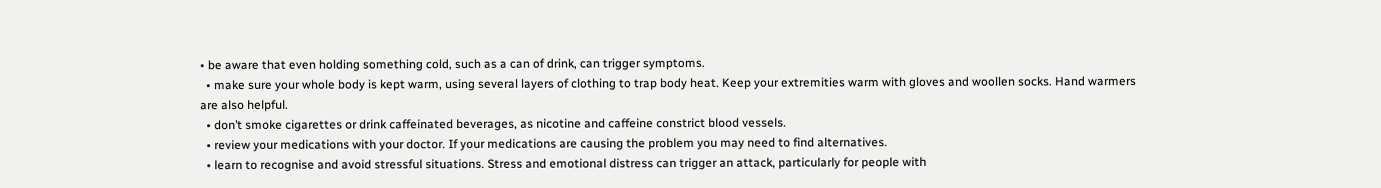• be aware that even holding something cold, such as a can of drink, can trigger symptoms.
  • make sure your whole body is kept warm, using several layers of clothing to trap body heat. Keep your extremities warm with gloves and woollen socks. Hand warmers are also helpful.
  • don’t smoke cigarettes or drink caffeinated beverages, as nicotine and caffeine constrict blood vessels.
  • review your medications with your doctor. If your medications are causing the problem you may need to find alternatives.
  • learn to recognise and avoid stressful situations. Stress and emotional distress can trigger an attack, particularly for people with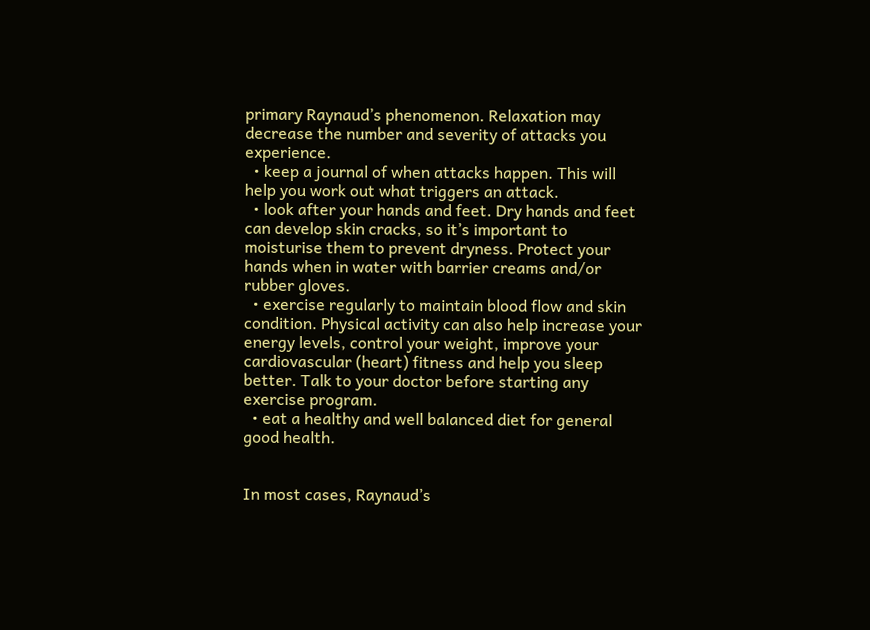primary Raynaud’s phenomenon. Relaxation may decrease the number and severity of attacks you experience.
  • keep a journal of when attacks happen. This will help you work out what triggers an attack.
  • look after your hands and feet. Dry hands and feet can develop skin cracks, so it’s important to moisturise them to prevent dryness. Protect your hands when in water with barrier creams and/or rubber gloves.
  • exercise regularly to maintain blood flow and skin condition. Physical activity can also help increase your energy levels, control your weight, improve your cardiovascular (heart) fitness and help you sleep better. Talk to your doctor before starting any exercise program.
  • eat a healthy and well balanced diet for general good health.


In most cases, Raynaud’s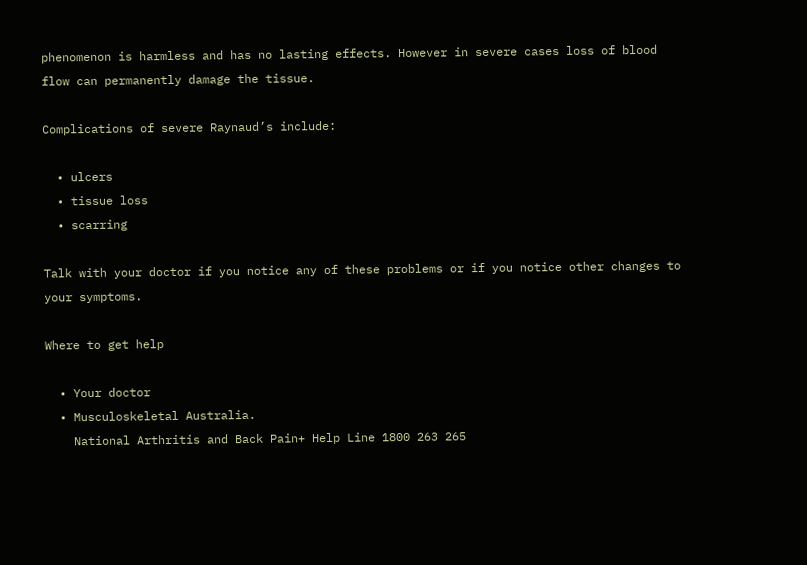phenomenon is harmless and has no lasting effects. However in severe cases loss of blood flow can permanently damage the tissue.

Complications of severe Raynaud’s include:

  • ulcers
  • tissue loss
  • scarring

Talk with your doctor if you notice any of these problems or if you notice other changes to your symptoms.

Where to get help

  • Your doctor
  • Musculoskeletal Australia.
    National Arthritis and Back Pain+ Help Line 1800 263 265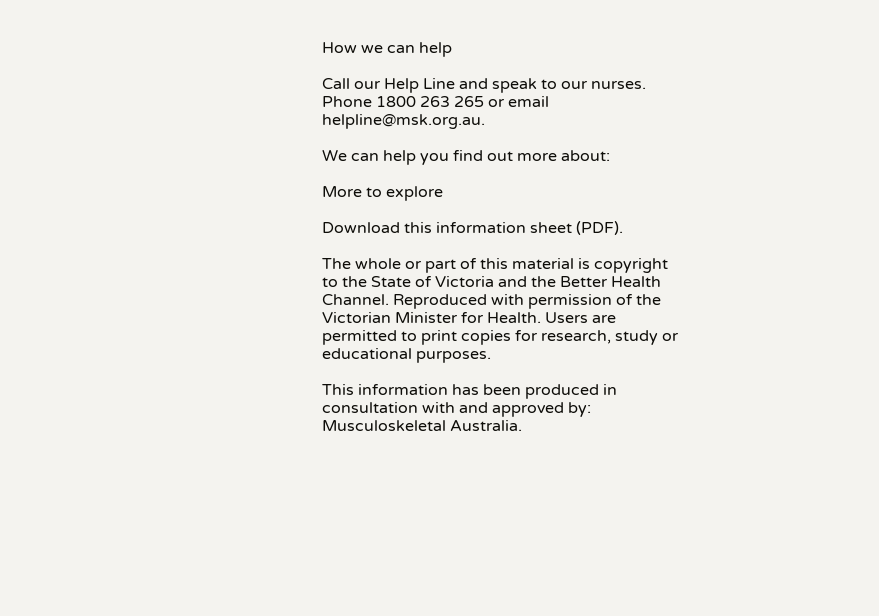How we can help

Call our Help Line and speak to our nurses. Phone 1800 263 265 or email helpline@msk.org.au.

We can help you find out more about:

More to explore

Download this information sheet (PDF).

The whole or part of this material is copyright to the State of Victoria and the Better Health Channel. Reproduced with permission of the Victorian Minister for Health. Users are permitted to print copies for research, study or educational purposes.

This information has been produced in consultation with and approved by: Musculoskeletal Australia.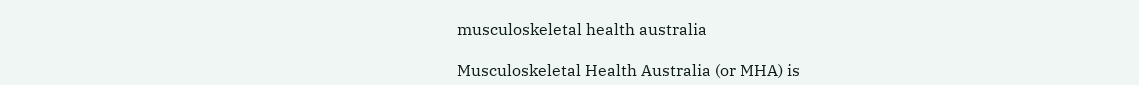musculoskeletal health australia

Musculoskeletal Health Australia (or MHA) is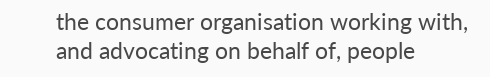the consumer organisation working with, and advocating on behalf of, people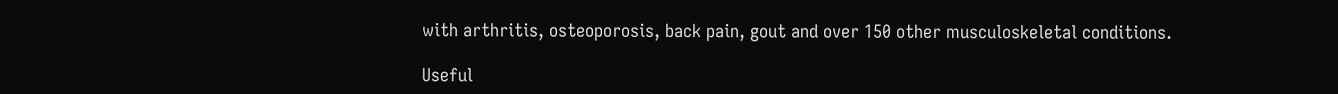with arthritis, osteoporosis, back pain, gout and over 150 other musculoskeletal conditions.

Useful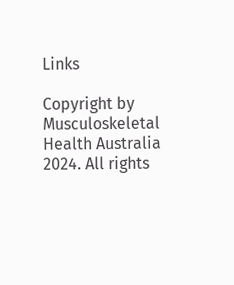Links

Copyright by Musculoskeletal Health Australia 2024. All rights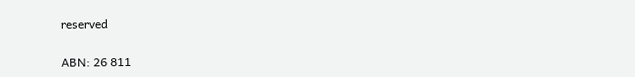reserved

ABN: 26 811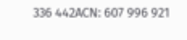336 442ACN: 607 996 921